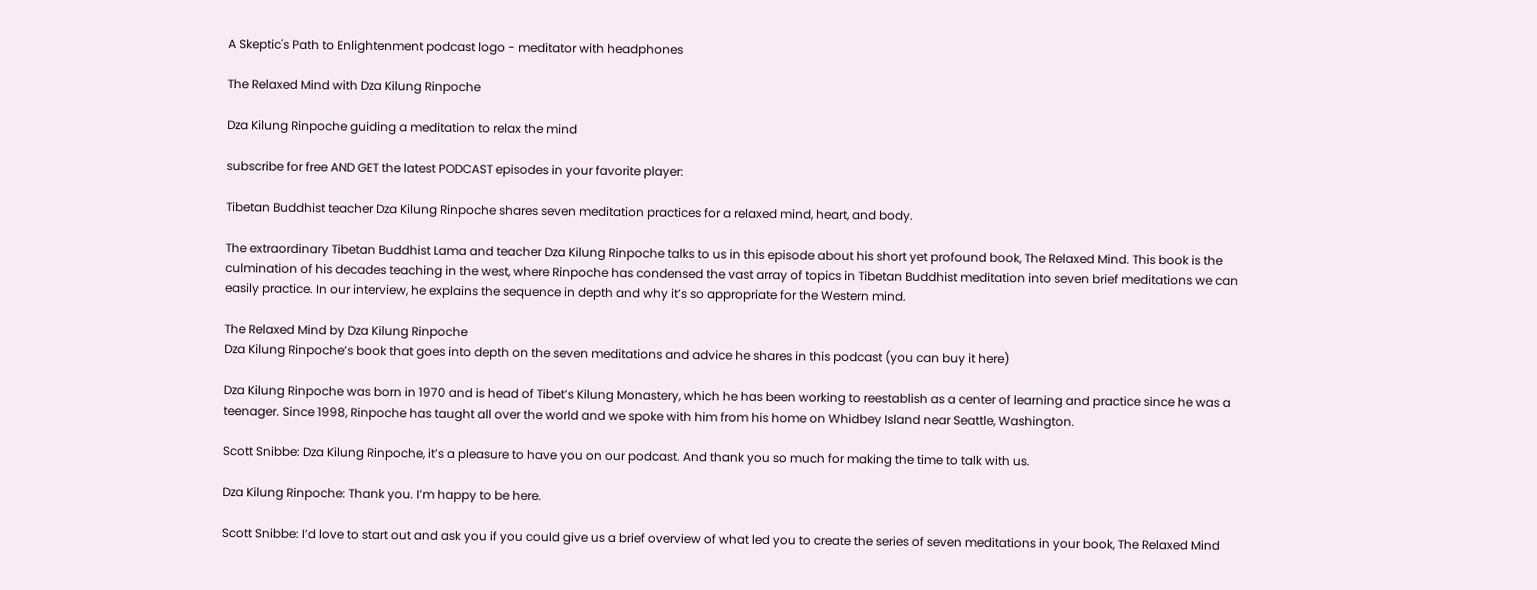A Skeptic's Path to Enlightenment podcast logo - meditator with headphones

The Relaxed Mind with Dza Kilung Rinpoche

Dza Kilung Rinpoche guiding a meditation to relax the mind

subscribe for free AND GET the latest PODCAST episodes in your favorite player:

Tibetan Buddhist teacher Dza Kilung Rinpoche shares seven meditation practices for a relaxed mind, heart, and body.

The extraordinary Tibetan Buddhist Lama and teacher Dza Kilung Rinpoche talks to us in this episode about his short yet profound book, The Relaxed Mind. This book is the culmination of his decades teaching in the west, where Rinpoche has condensed the vast array of topics in Tibetan Buddhist meditation into seven brief meditations we can easily practice. In our interview, he explains the sequence in depth and why it’s so appropriate for the Western mind.

The Relaxed Mind by Dza Kilung Rinpoche
Dza Kilung Rinpoche’s book that goes into depth on the seven meditations and advice he shares in this podcast (you can buy it here)

Dza Kilung Rinpoche was born in 1970 and is head of Tibet’s Kilung Monastery, which he has been working to reestablish as a center of learning and practice since he was a teenager. Since 1998, Rinpoche has taught all over the world and we spoke with him from his home on Whidbey Island near Seattle, Washington.

Scott Snibbe: Dza Kilung Rinpoche, it’s a pleasure to have you on our podcast. And thank you so much for making the time to talk with us.

Dza Kilung Rinpoche: Thank you. I’m happy to be here.

Scott Snibbe: I’d love to start out and ask you if you could give us a brief overview of what led you to create the series of seven meditations in your book, The Relaxed Mind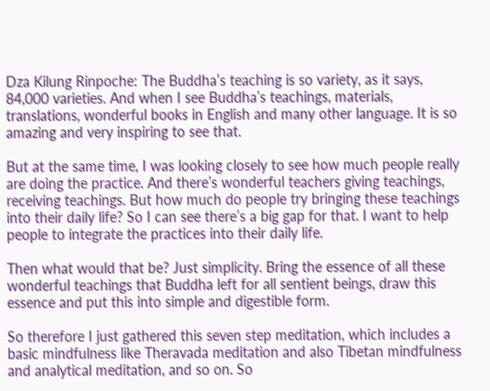Dza Kilung Rinpoche: The Buddha’s teaching is so variety, as it says, 84,000 varieties. And when I see Buddha’s teachings, materials, translations, wonderful books in English and many other language. It is so amazing and very inspiring to see that.

But at the same time, I was looking closely to see how much people really are doing the practice. And there’s wonderful teachers giving teachings, receiving teachings. But how much do people try bringing these teachings into their daily life? So I can see there’s a big gap for that. I want to help people to integrate the practices into their daily life.

Then what would that be? Just simplicity. Bring the essence of all these wonderful teachings that Buddha left for all sentient beings, draw this essence and put this into simple and digestible form.

So therefore I just gathered this seven step meditation, which includes a basic mindfulness like Theravada meditation and also Tibetan mindfulness and analytical meditation, and so on. So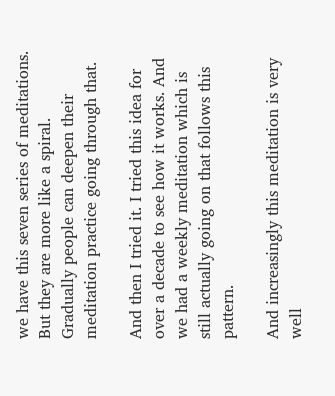we have this seven series of meditations. But they are more like a spiral. Gradually people can deepen their meditation practice going through that.

And then I tried it. I tried this idea for over a decade to see how it works. And we had a weekly meditation which is still actually going on that follows this pattern.

And increasingly this meditation is very well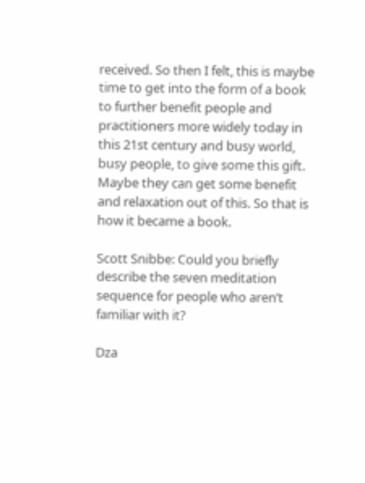received. So then I felt, this is maybe time to get into the form of a book to further benefit people and practitioners more widely today in this 21st century and busy world, busy people, to give some this gift. Maybe they can get some benefit and relaxation out of this. So that is how it became a book.

Scott Snibbe: Could you briefly describe the seven meditation sequence for people who aren’t familiar with it?

Dza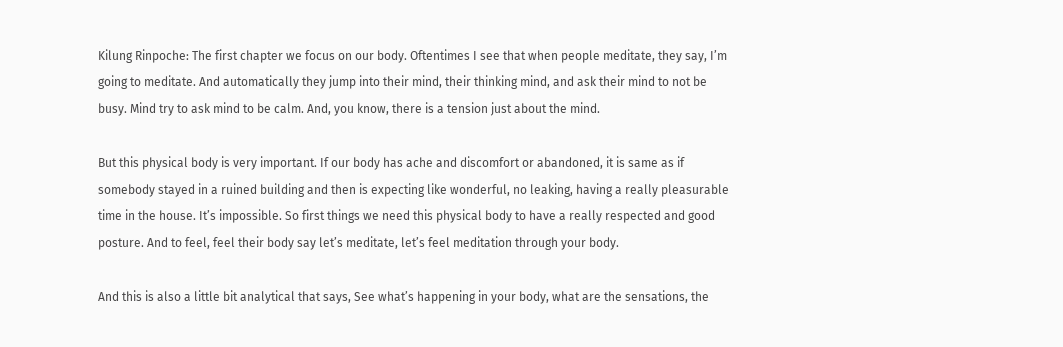Kilung Rinpoche: The first chapter we focus on our body. Oftentimes I see that when people meditate, they say, I’m going to meditate. And automatically they jump into their mind, their thinking mind, and ask their mind to not be busy. Mind try to ask mind to be calm. And, you know, there is a tension just about the mind.

But this physical body is very important. If our body has ache and discomfort or abandoned, it is same as if somebody stayed in a ruined building and then is expecting like wonderful, no leaking, having a really pleasurable time in the house. It’s impossible. So first things we need this physical body to have a really respected and good posture. And to feel, feel their body say let’s meditate, let’s feel meditation through your body.

And this is also a little bit analytical that says, See what’s happening in your body, what are the sensations, the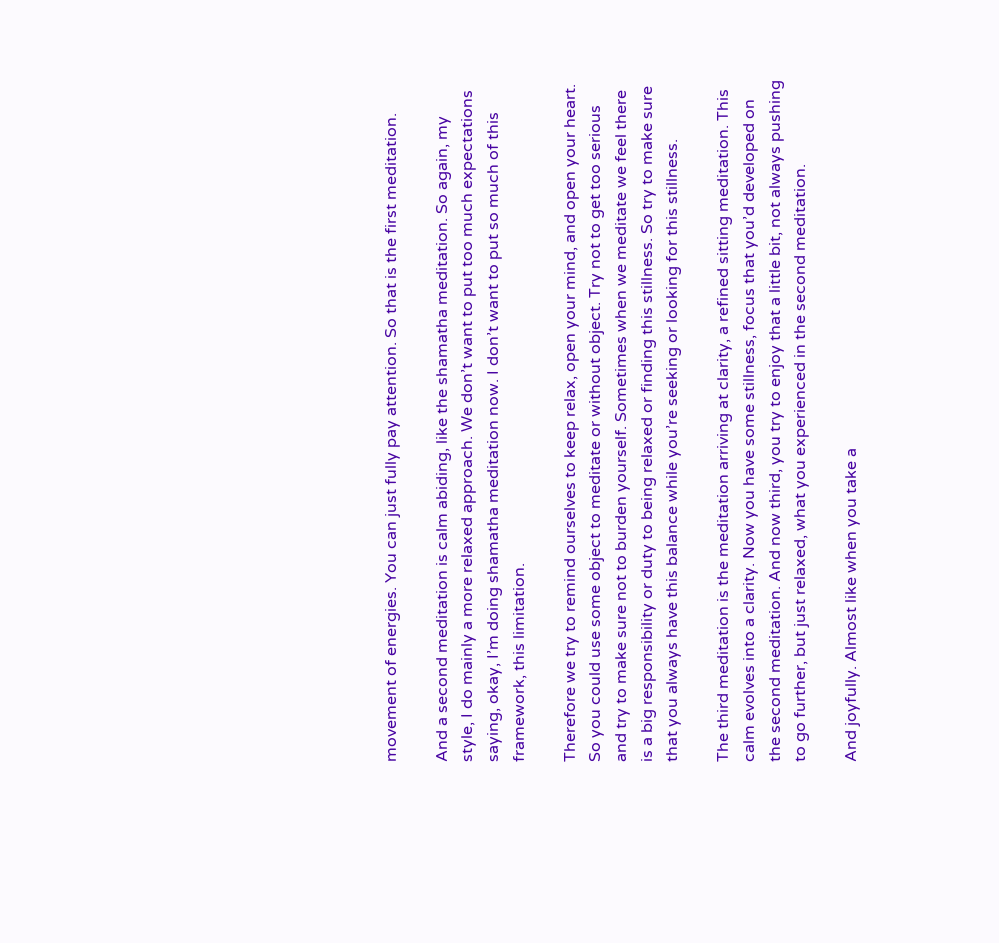movement of energies. You can just fully pay attention. So that is the first meditation.

And a second meditation is calm abiding, like the shamatha meditation. So again, my style, I do mainly a more relaxed approach. We don’t want to put too much expectations saying, okay, I’m doing shamatha meditation now. I don’t want to put so much of this framework, this limitation.

Therefore we try to remind ourselves to keep relax, open your mind, and open your heart. So you could use some object to meditate or without object. Try not to get too serious and try to make sure not to burden yourself. Sometimes when we meditate we feel there is a big responsibility or duty to being relaxed or finding this stillness. So try to make sure that you always have this balance while you’re seeking or looking for this stillness.

The third meditation is the meditation arriving at clarity, a refined sitting meditation. This calm evolves into a clarity. Now you have some stillness, focus that you’d developed on the second meditation. And now third, you try to enjoy that a little bit, not always pushing to go further, but just relaxed, what you experienced in the second meditation.

And joyfully. Almost like when you take a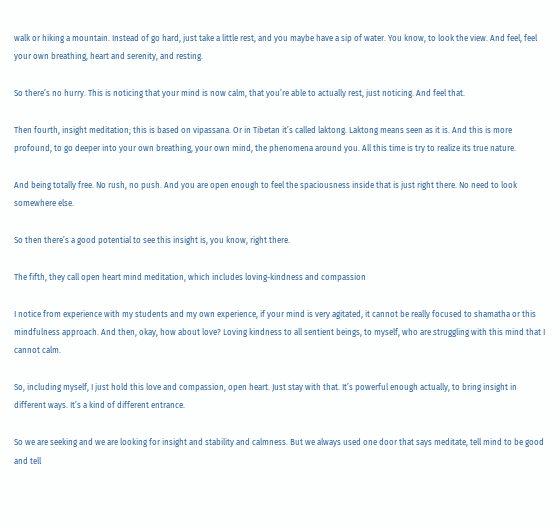walk or hiking a mountain. Instead of go hard, just take a little rest, and you maybe have a sip of water. You know, to look the view. And feel, feel your own breathing, heart and serenity, and resting.

So there’s no hurry. This is noticing that your mind is now calm, that you’re able to actually rest, just noticing. And feel that.

Then fourth, insight meditation; this is based on vipassana. Or in Tibetan it’s called laktong. Laktong means seen as it is. And this is more profound, to go deeper into your own breathing, your own mind, the phenomena around you. All this time is try to realize its true nature.

And being totally free. No rush, no push. And you are open enough to feel the spaciousness inside that is just right there. No need to look somewhere else.

So then there’s a good potential to see this insight is, you know, right there.

The fifth, they call open heart mind meditation, which includes loving-kindness and compassion

I notice from experience with my students and my own experience, if your mind is very agitated, it cannot be really focused to shamatha or this mindfulness approach. And then, okay, how about love? Loving kindness to all sentient beings, to myself, who are struggling with this mind that I cannot calm.

So, including myself, I just hold this love and compassion, open heart. Just stay with that. It’s powerful enough actually, to bring insight in different ways. It’s a kind of different entrance.

So we are seeking and we are looking for insight and stability and calmness. But we always used one door that says meditate, tell mind to be good and tell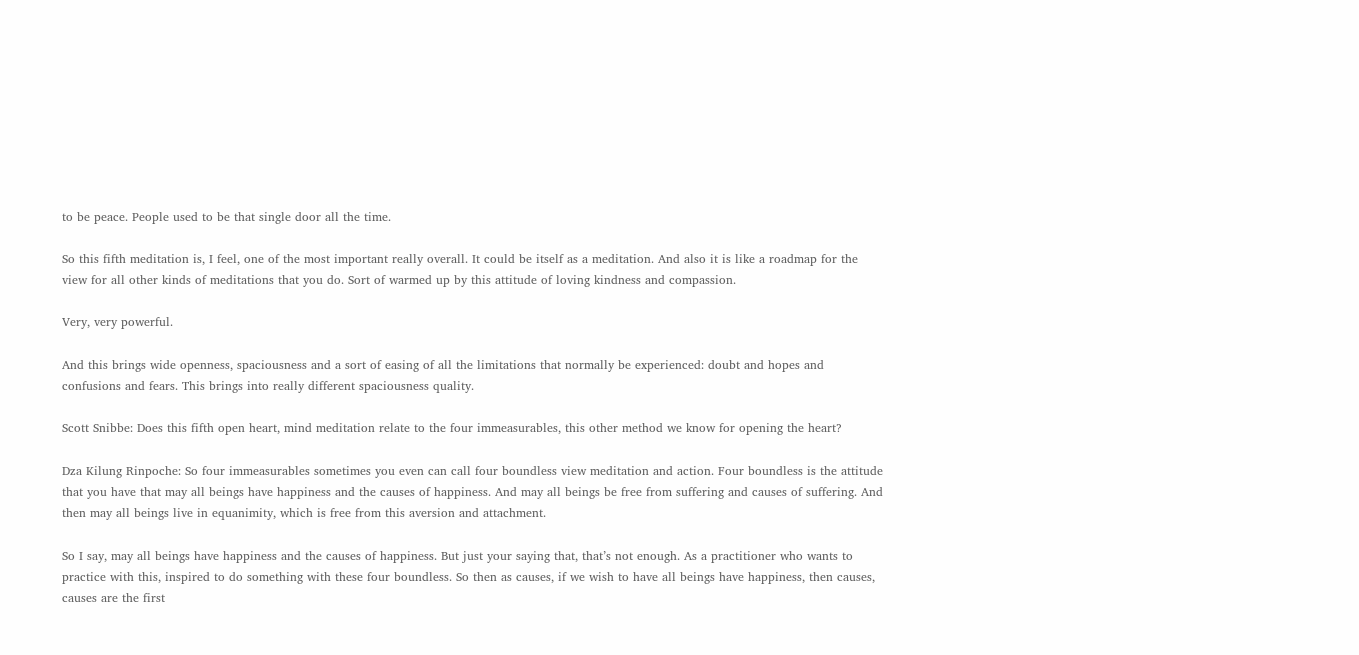to be peace. People used to be that single door all the time.

So this fifth meditation is, I feel, one of the most important really overall. It could be itself as a meditation. And also it is like a roadmap for the view for all other kinds of meditations that you do. Sort of warmed up by this attitude of loving kindness and compassion.

Very, very powerful.

And this brings wide openness, spaciousness and a sort of easing of all the limitations that normally be experienced: doubt and hopes and confusions and fears. This brings into really different spaciousness quality.

Scott Snibbe: Does this fifth open heart, mind meditation relate to the four immeasurables, this other method we know for opening the heart?

Dza Kilung Rinpoche: So four immeasurables sometimes you even can call four boundless view meditation and action. Four boundless is the attitude that you have that may all beings have happiness and the causes of happiness. And may all beings be free from suffering and causes of suffering. And then may all beings live in equanimity, which is free from this aversion and attachment.

So I say, may all beings have happiness and the causes of happiness. But just your saying that, that’s not enough. As a practitioner who wants to practice with this, inspired to do something with these four boundless. So then as causes, if we wish to have all beings have happiness, then causes, causes are the first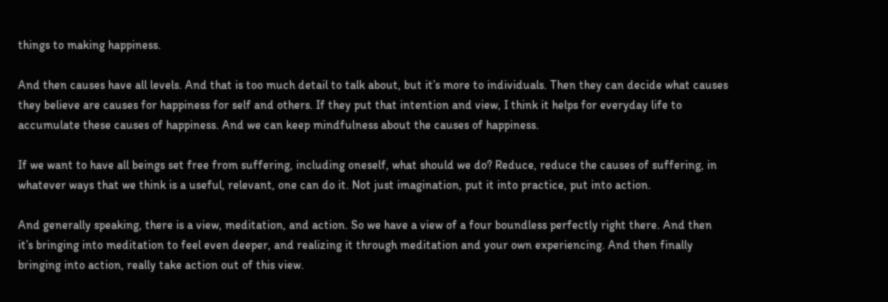things to making happiness.

And then causes have all levels. And that is too much detail to talk about, but it’s more to individuals. Then they can decide what causes they believe are causes for happiness for self and others. If they put that intention and view, I think it helps for everyday life to accumulate these causes of happiness. And we can keep mindfulness about the causes of happiness.

If we want to have all beings set free from suffering, including oneself, what should we do? Reduce, reduce the causes of suffering, in whatever ways that we think is a useful, relevant, one can do it. Not just imagination, put it into practice, put into action.

And generally speaking, there is a view, meditation, and action. So we have a view of a four boundless perfectly right there. And then it’s bringing into meditation to feel even deeper, and realizing it through meditation and your own experiencing. And then finally bringing into action, really take action out of this view.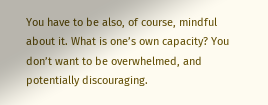You have to be also, of course, mindful about it. What is one’s own capacity? You don’t want to be overwhelmed, and potentially discouraging.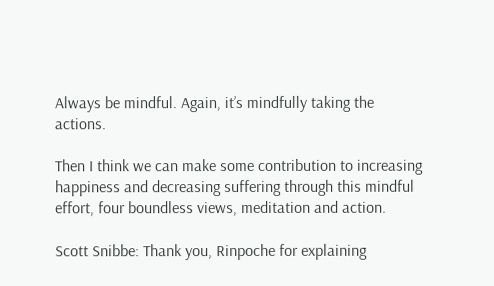Always be mindful. Again, it’s mindfully taking the actions.

Then I think we can make some contribution to increasing happiness and decreasing suffering through this mindful effort, four boundless views, meditation and action.

Scott Snibbe: Thank you, Rinpoche for explaining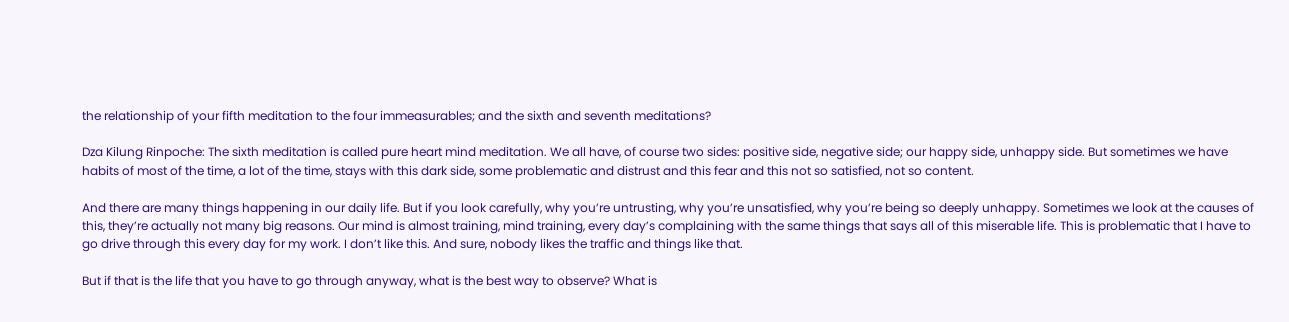the relationship of your fifth meditation to the four immeasurables; and the sixth and seventh meditations?

Dza Kilung Rinpoche: The sixth meditation is called pure heart mind meditation. We all have, of course two sides: positive side, negative side; our happy side, unhappy side. But sometimes we have habits of most of the time, a lot of the time, stays with this dark side, some problematic and distrust and this fear and this not so satisfied, not so content.

And there are many things happening in our daily life. But if you look carefully, why you’re untrusting, why you’re unsatisfied, why you’re being so deeply unhappy. Sometimes we look at the causes of this, they’re actually not many big reasons. Our mind is almost training, mind training, every day’s complaining with the same things that says all of this miserable life. This is problematic that I have to go drive through this every day for my work. I don’t like this. And sure, nobody likes the traffic and things like that.

But if that is the life that you have to go through anyway, what is the best way to observe? What is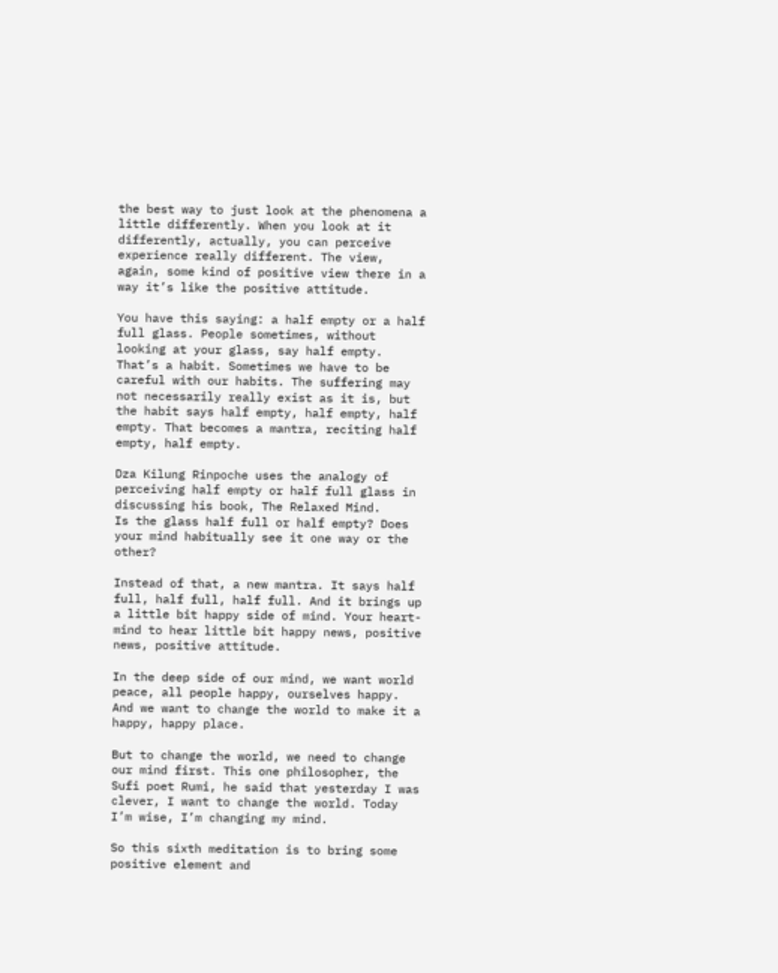the best way to just look at the phenomena a little differently. When you look at it differently, actually, you can perceive experience really different. The view, again, some kind of positive view there in a way it’s like the positive attitude.

You have this saying: a half empty or a half full glass. People sometimes, without looking at your glass, say half empty. That’s a habit. Sometimes we have to be careful with our habits. The suffering may not necessarily really exist as it is, but the habit says half empty, half empty, half empty. That becomes a mantra, reciting half empty, half empty.

Dza Kilung Rinpoche uses the analogy of perceiving half empty or half full glass in discussing his book, The Relaxed Mind.
Is the glass half full or half empty? Does your mind habitually see it one way or the other?

Instead of that, a new mantra. It says half full, half full, half full. And it brings up a little bit happy side of mind. Your heart-mind to hear little bit happy news, positive news, positive attitude.

In the deep side of our mind, we want world peace, all people happy, ourselves happy. And we want to change the world to make it a happy, happy place.

But to change the world, we need to change our mind first. This one philosopher, the Sufi poet Rumi, he said that yesterday I was clever, I want to change the world. Today I’m wise, I’m changing my mind.

So this sixth meditation is to bring some positive element and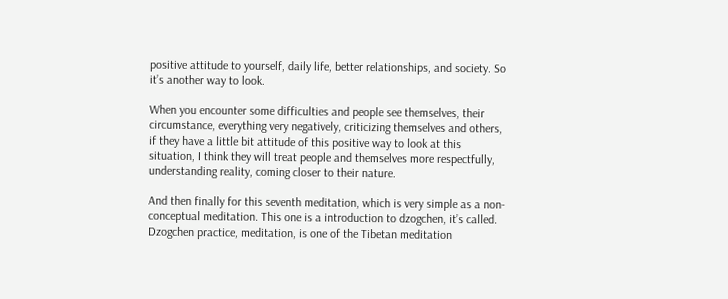positive attitude to yourself, daily life, better relationships, and society. So it’s another way to look.

When you encounter some difficulties and people see themselves, their circumstance, everything very negatively, criticizing themselves and others, if they have a little bit attitude of this positive way to look at this situation, I think they will treat people and themselves more respectfully, understanding reality, coming closer to their nature.

And then finally for this seventh meditation, which is very simple as a non-conceptual meditation. This one is a introduction to dzogchen, it’s called. Dzogchen practice, meditation, is one of the Tibetan meditation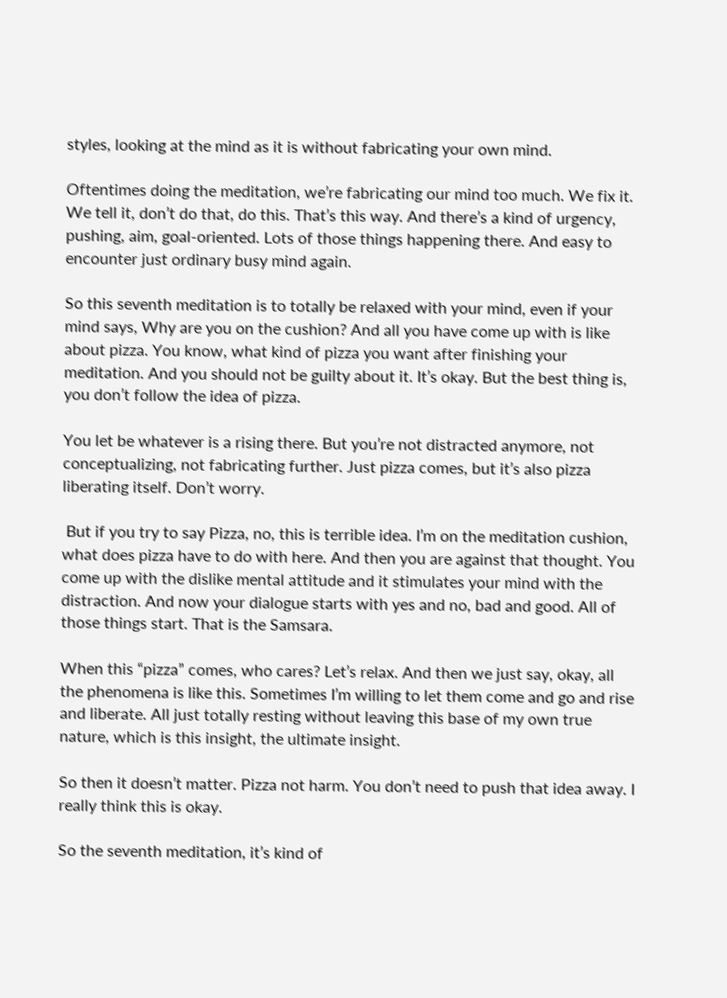styles, looking at the mind as it is without fabricating your own mind.

Oftentimes doing the meditation, we’re fabricating our mind too much. We fix it. We tell it, don’t do that, do this. That’s this way. And there’s a kind of urgency, pushing, aim, goal-oriented. Lots of those things happening there. And easy to encounter just ordinary busy mind again.

So this seventh meditation is to totally be relaxed with your mind, even if your mind says, Why are you on the cushion? And all you have come up with is like about pizza. You know, what kind of pizza you want after finishing your meditation. And you should not be guilty about it. It’s okay. But the best thing is, you don’t follow the idea of pizza.

You let be whatever is a rising there. But you’re not distracted anymore, not conceptualizing, not fabricating further. Just pizza comes, but it’s also pizza liberating itself. Don’t worry.

 But if you try to say Pizza, no, this is terrible idea. I’m on the meditation cushion, what does pizza have to do with here. And then you are against that thought. You come up with the dislike mental attitude and it stimulates your mind with the distraction. And now your dialogue starts with yes and no, bad and good. All of those things start. That is the Samsara.

When this “pizza” comes, who cares? Let’s relax. And then we just say, okay, all the phenomena is like this. Sometimes I’m willing to let them come and go and rise and liberate. All just totally resting without leaving this base of my own true nature, which is this insight, the ultimate insight.

So then it doesn’t matter. Pizza not harm. You don’t need to push that idea away. I really think this is okay.

So the seventh meditation, it’s kind of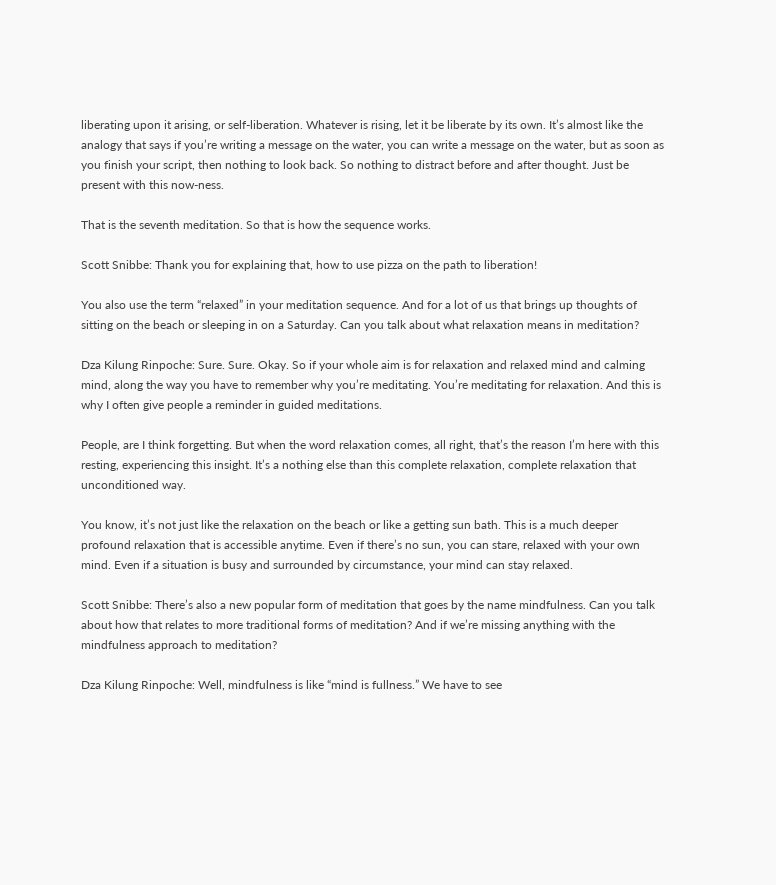liberating upon it arising, or self-liberation. Whatever is rising, let it be liberate by its own. It’s almost like the analogy that says if you’re writing a message on the water, you can write a message on the water, but as soon as you finish your script, then nothing to look back. So nothing to distract before and after thought. Just be present with this now-ness.

That is the seventh meditation. So that is how the sequence works.

Scott Snibbe: Thank you for explaining that, how to use pizza on the path to liberation!

You also use the term “relaxed” in your meditation sequence. And for a lot of us that brings up thoughts of sitting on the beach or sleeping in on a Saturday. Can you talk about what relaxation means in meditation?

Dza Kilung Rinpoche: Sure. Sure. Okay. So if your whole aim is for relaxation and relaxed mind and calming mind, along the way you have to remember why you’re meditating. You’re meditating for relaxation. And this is why I often give people a reminder in guided meditations.

People, are I think forgetting. But when the word relaxation comes, all right, that’s the reason I’m here with this resting, experiencing this insight. It’s a nothing else than this complete relaxation, complete relaxation that unconditioned way.

You know, it’s not just like the relaxation on the beach or like a getting sun bath. This is a much deeper profound relaxation that is accessible anytime. Even if there’s no sun, you can stare, relaxed with your own mind. Even if a situation is busy and surrounded by circumstance, your mind can stay relaxed.

Scott Snibbe: There’s also a new popular form of meditation that goes by the name mindfulness. Can you talk about how that relates to more traditional forms of meditation? And if we’re missing anything with the mindfulness approach to meditation?

Dza Kilung Rinpoche: Well, mindfulness is like “mind is fullness.” We have to see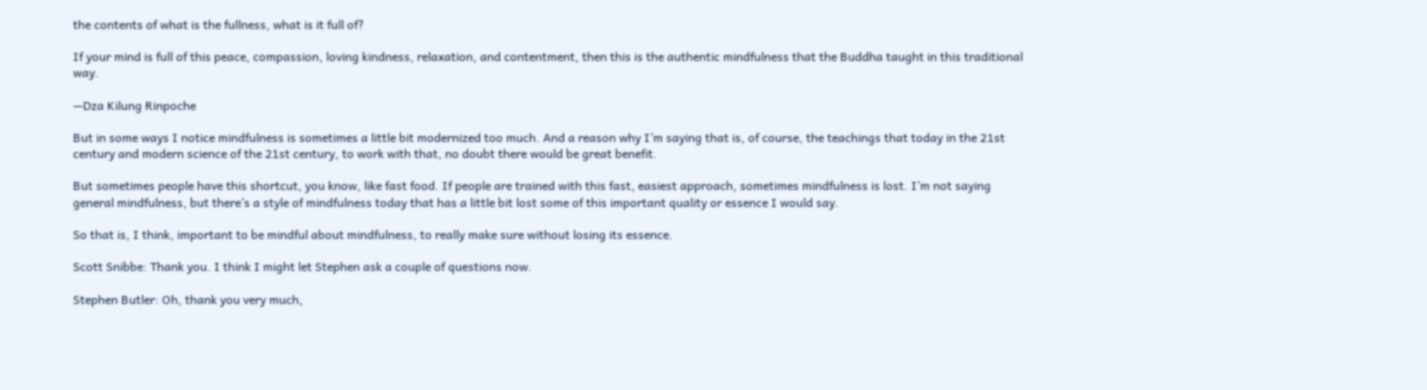the contents of what is the fullness, what is it full of?

If your mind is full of this peace, compassion, loving kindness, relaxation, and contentment, then this is the authentic mindfulness that the Buddha taught in this traditional way.

—Dza Kilung Rinpoche

But in some ways I notice mindfulness is sometimes a little bit modernized too much. And a reason why I’m saying that is, of course, the teachings that today in the 21st century and modern science of the 21st century, to work with that, no doubt there would be great benefit.

But sometimes people have this shortcut, you know, like fast food. If people are trained with this fast, easiest approach, sometimes mindfulness is lost. I’m not saying general mindfulness, but there’s a style of mindfulness today that has a little bit lost some of this important quality or essence I would say.

So that is, I think, important to be mindful about mindfulness, to really make sure without losing its essence.

Scott Snibbe: Thank you. I think I might let Stephen ask a couple of questions now.

Stephen Butler: Oh, thank you very much,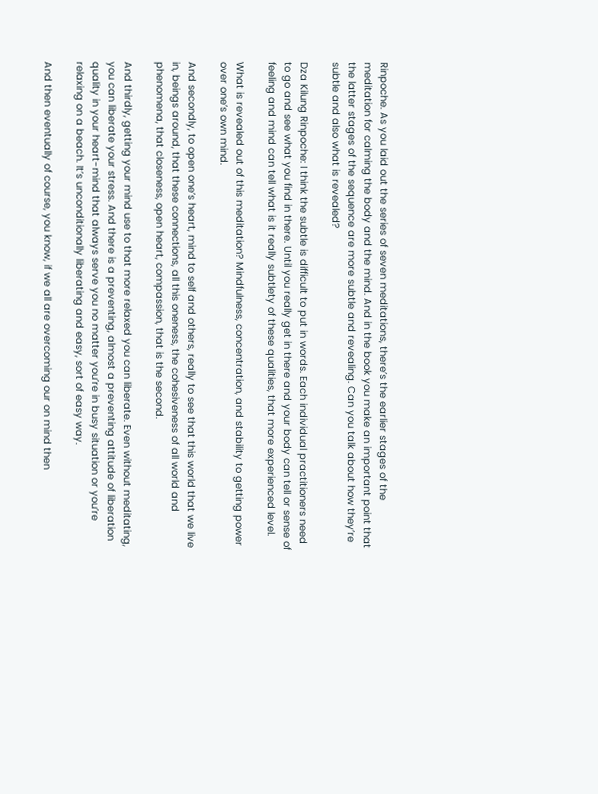Rinpoche. As you laid out the series of seven meditations, there’s the earlier stages of the meditation for calming the body and the mind. And in the book you make an important point that the latter stages of the sequence are more subtle and revealing. Can you talk about how they’re subtle and also what is revealed?

Dza Kilung Rinpoche: I think the subtle is difficult to put in words. Each individual practitioners need to go and see what you find in there. Until you really get in there and your body can tell or sense of feeling and mind can tell what is it really subtlety of these qualities, that more experienced level.

What is revealed out of this meditation? Mindfulness, concentration, and stability to getting power over one’s own mind.

And secondly, to open one’s heart, mind to self and others, really to see that this world that we live in, beings around, that these connections, all this oneness, the cohesiveness of all world and phenomena, that closeness, open heart, compassion, that is the second.

And thirdly, getting your mind use to that more relaxed you can liberate. Even without meditating, you can liberate your stress. And there is a preventing, almost a preventing attitude of liberation quality in your heart-mind that always serve you no matter you’re in busy situation or you’re relaxing on a beach. It’s unconditionally liberating and easy, sort of easy way.

And then eventually of course, you know, if we all are overcoming our on mind then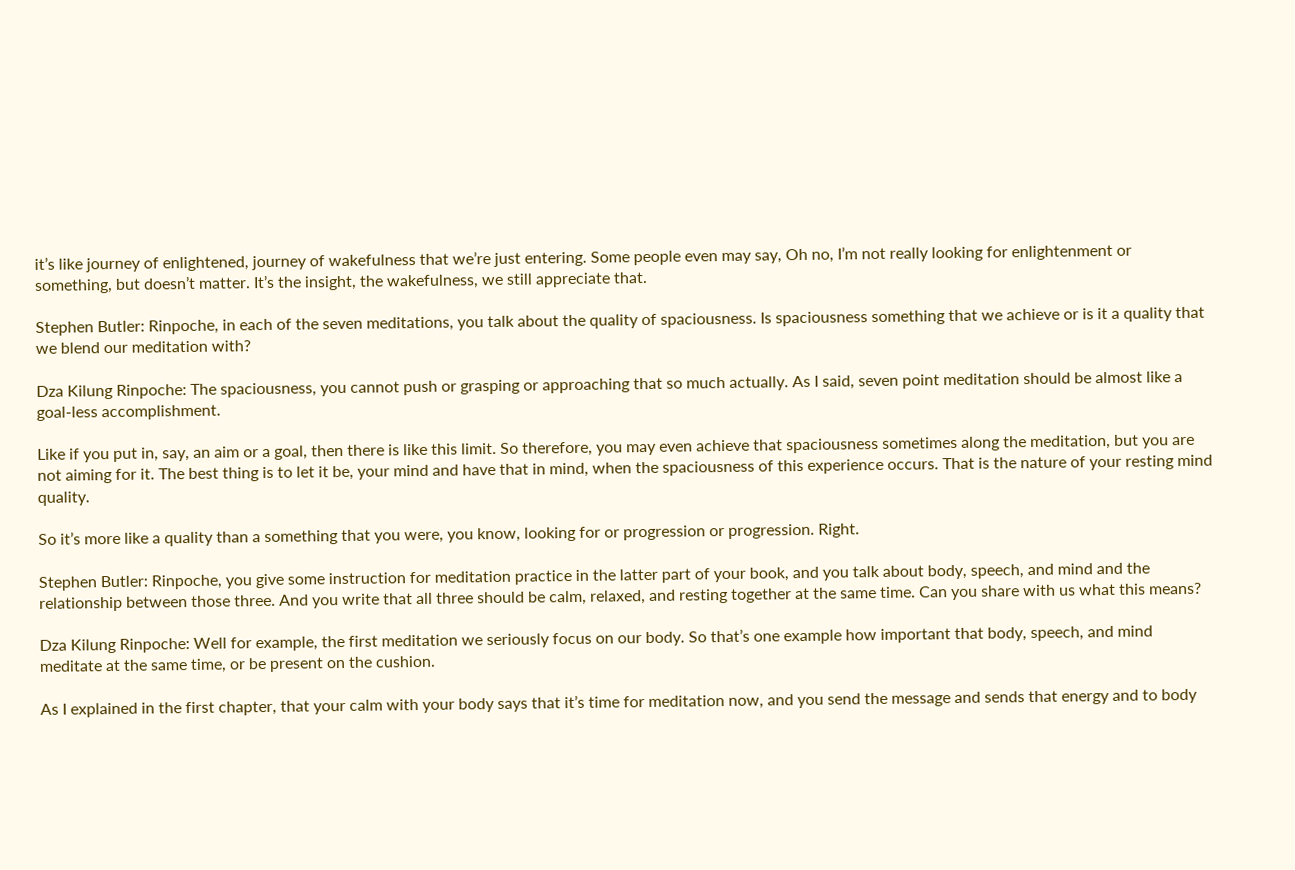it’s like journey of enlightened, journey of wakefulness that we’re just entering. Some people even may say, Oh no, I’m not really looking for enlightenment or something, but doesn’t matter. It’s the insight, the wakefulness, we still appreciate that.

Stephen Butler: Rinpoche, in each of the seven meditations, you talk about the quality of spaciousness. Is spaciousness something that we achieve or is it a quality that we blend our meditation with?

Dza Kilung Rinpoche: The spaciousness, you cannot push or grasping or approaching that so much actually. As I said, seven point meditation should be almost like a goal-less accomplishment.

Like if you put in, say, an aim or a goal, then there is like this limit. So therefore, you may even achieve that spaciousness sometimes along the meditation, but you are not aiming for it. The best thing is to let it be, your mind and have that in mind, when the spaciousness of this experience occurs. That is the nature of your resting mind quality.

So it’s more like a quality than a something that you were, you know, looking for or progression or progression. Right.

Stephen Butler: Rinpoche, you give some instruction for meditation practice in the latter part of your book, and you talk about body, speech, and mind and the relationship between those three. And you write that all three should be calm, relaxed, and resting together at the same time. Can you share with us what this means?

Dza Kilung Rinpoche: Well for example, the first meditation we seriously focus on our body. So that’s one example how important that body, speech, and mind meditate at the same time, or be present on the cushion.

As I explained in the first chapter, that your calm with your body says that it’s time for meditation now, and you send the message and sends that energy and to body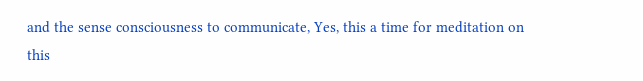and the sense consciousness to communicate, Yes, this a time for meditation on this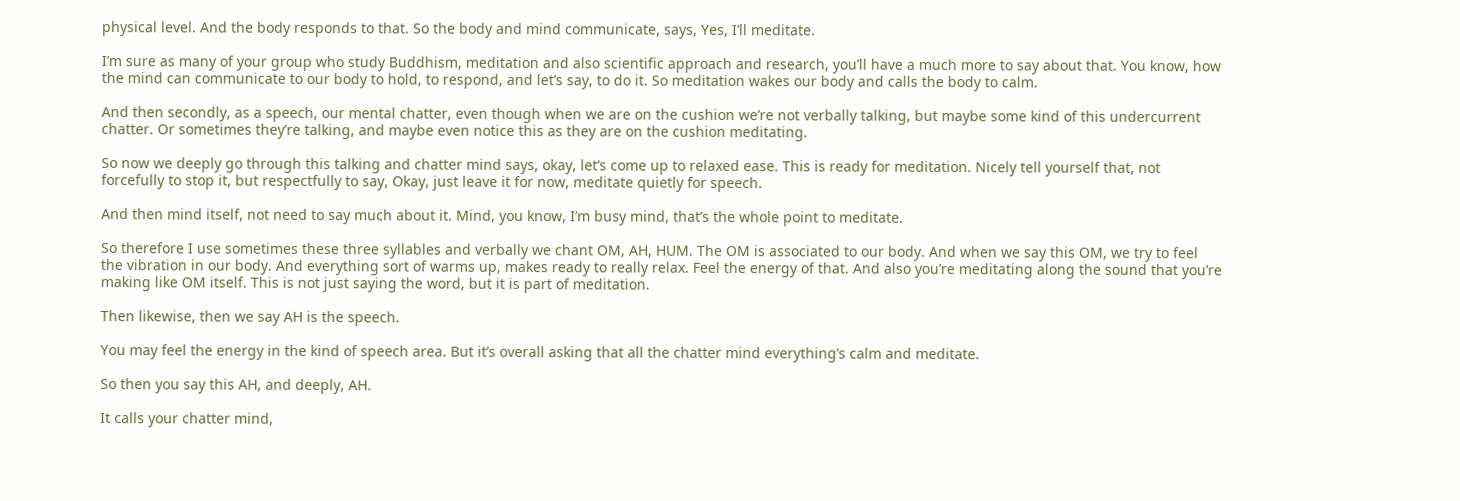physical level. And the body responds to that. So the body and mind communicate, says, Yes, I’ll meditate.

I’m sure as many of your group who study Buddhism, meditation and also scientific approach and research, you’ll have a much more to say about that. You know, how the mind can communicate to our body to hold, to respond, and let’s say, to do it. So meditation wakes our body and calls the body to calm.

And then secondly, as a speech, our mental chatter, even though when we are on the cushion we’re not verbally talking, but maybe some kind of this undercurrent chatter. Or sometimes they’re talking, and maybe even notice this as they are on the cushion meditating.

So now we deeply go through this talking and chatter mind says, okay, let’s come up to relaxed ease. This is ready for meditation. Nicely tell yourself that, not forcefully to stop it, but respectfully to say, Okay, just leave it for now, meditate quietly for speech.

And then mind itself, not need to say much about it. Mind, you know, I’m busy mind, that’s the whole point to meditate.

So therefore I use sometimes these three syllables and verbally we chant OM, AH, HUM. The OM is associated to our body. And when we say this OM, we try to feel the vibration in our body. And everything sort of warms up, makes ready to really relax. Feel the energy of that. And also you’re meditating along the sound that you’re making like OM itself. This is not just saying the word, but it is part of meditation.

Then likewise, then we say AH is the speech.

You may feel the energy in the kind of speech area. But it’s overall asking that all the chatter mind everything’s calm and meditate.

So then you say this AH, and deeply, AH.

It calls your chatter mind,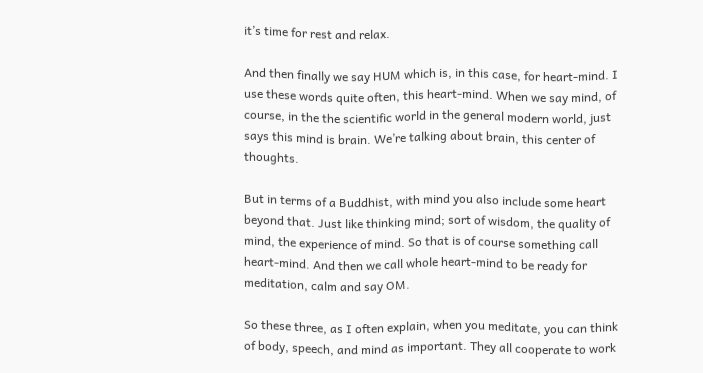it’s time for rest and relax.

And then finally we say HUM which is, in this case, for heart-mind. I use these words quite often, this heart-mind. When we say mind, of course, in the the scientific world in the general modern world, just says this mind is brain. We’re talking about brain, this center of thoughts.

But in terms of a Buddhist, with mind you also include some heart beyond that. Just like thinking mind; sort of wisdom, the quality of mind, the experience of mind. So that is of course something call heart-mind. And then we call whole heart-mind to be ready for meditation, calm and say OM.

So these three, as I often explain, when you meditate, you can think of body, speech, and mind as important. They all cooperate to work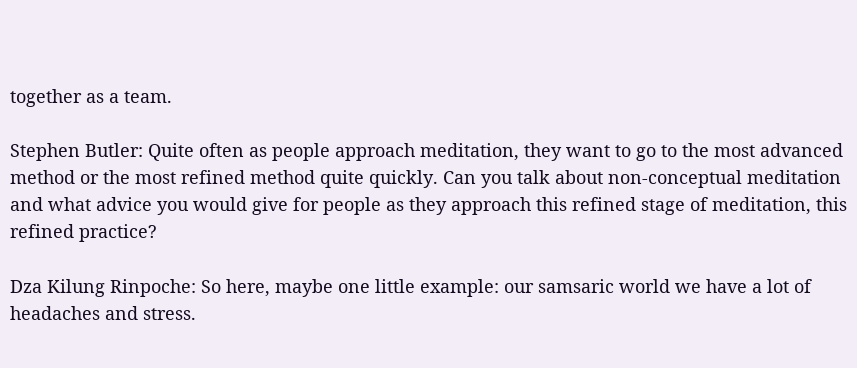together as a team.

Stephen Butler: Quite often as people approach meditation, they want to go to the most advanced method or the most refined method quite quickly. Can you talk about non-conceptual meditation and what advice you would give for people as they approach this refined stage of meditation, this refined practice?

Dza Kilung Rinpoche: So here, maybe one little example: our samsaric world we have a lot of headaches and stress.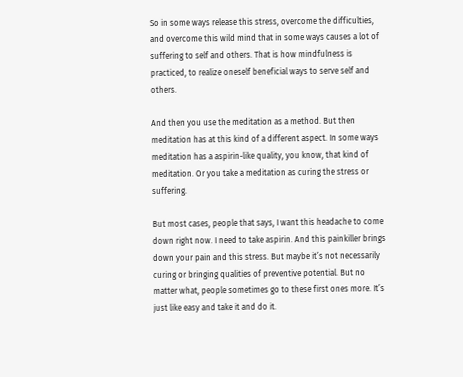So in some ways release this stress, overcome the difficulties, and overcome this wild mind that in some ways causes a lot of suffering to self and others. That is how mindfulness is practiced, to realize oneself beneficial ways to serve self and others.

And then you use the meditation as a method. But then meditation has at this kind of a different aspect. In some ways meditation has a aspirin-like quality, you know, that kind of meditation. Or you take a meditation as curing the stress or suffering.

But most cases, people that says, I want this headache to come down right now. I need to take aspirin. And this painkiller brings down your pain and this stress. But maybe it’s not necessarily curing or bringing qualities of preventive potential. But no matter what, people sometimes go to these first ones more. It’s just like easy and take it and do it.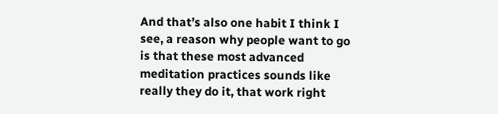And that’s also one habit I think I see, a reason why people want to go is that these most advanced meditation practices sounds like really they do it, that work right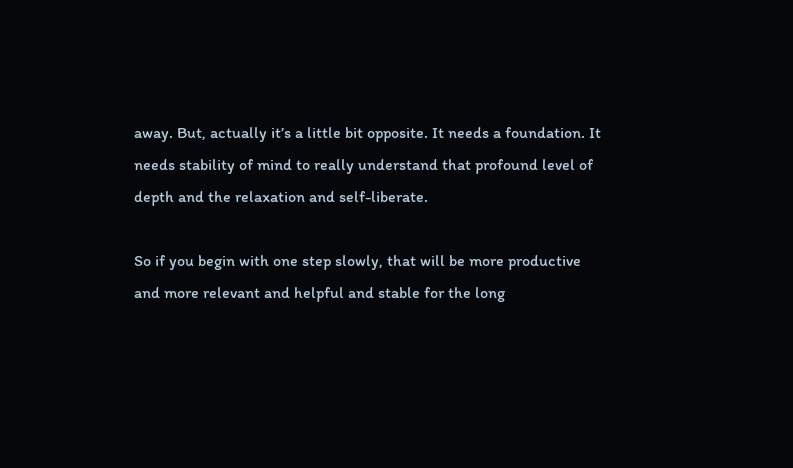away. But, actually it’s a little bit opposite. It needs a foundation. It needs stability of mind to really understand that profound level of depth and the relaxation and self-liberate.

So if you begin with one step slowly, that will be more productive and more relevant and helpful and stable for the long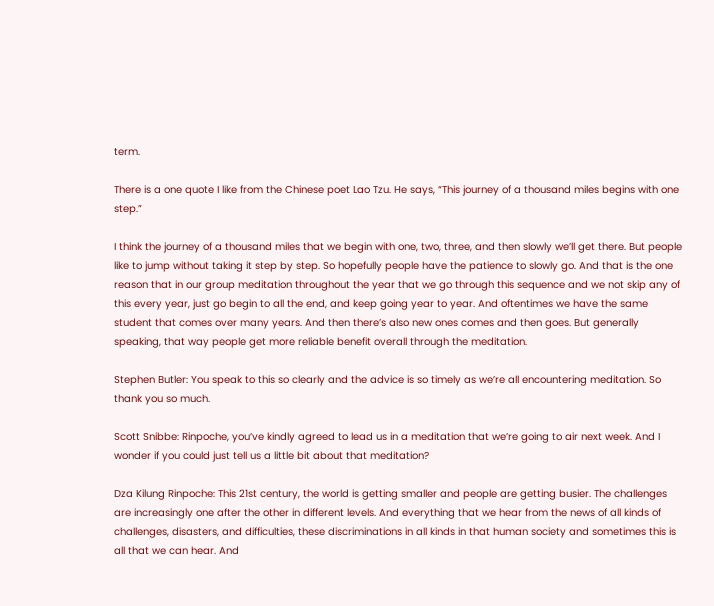term.

There is a one quote I like from the Chinese poet Lao Tzu. He says, “This journey of a thousand miles begins with one step.”

I think the journey of a thousand miles that we begin with one, two, three, and then slowly we’ll get there. But people like to jump without taking it step by step. So hopefully people have the patience to slowly go. And that is the one reason that in our group meditation throughout the year that we go through this sequence and we not skip any of this every year, just go begin to all the end, and keep going year to year. And oftentimes we have the same student that comes over many years. And then there’s also new ones comes and then goes. But generally speaking, that way people get more reliable benefit overall through the meditation.

Stephen Butler: You speak to this so clearly and the advice is so timely as we’re all encountering meditation. So thank you so much.

Scott Snibbe: Rinpoche, you’ve kindly agreed to lead us in a meditation that we’re going to air next week. And I wonder if you could just tell us a little bit about that meditation?

Dza Kilung Rinpoche: This 21st century, the world is getting smaller and people are getting busier. The challenges are increasingly one after the other in different levels. And everything that we hear from the news of all kinds of challenges, disasters, and difficulties, these discriminations in all kinds in that human society and sometimes this is all that we can hear. And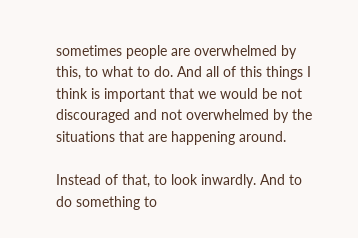sometimes people are overwhelmed by this, to what to do. And all of this things I think is important that we would be not discouraged and not overwhelmed by the situations that are happening around.

Instead of that, to look inwardly. And to do something to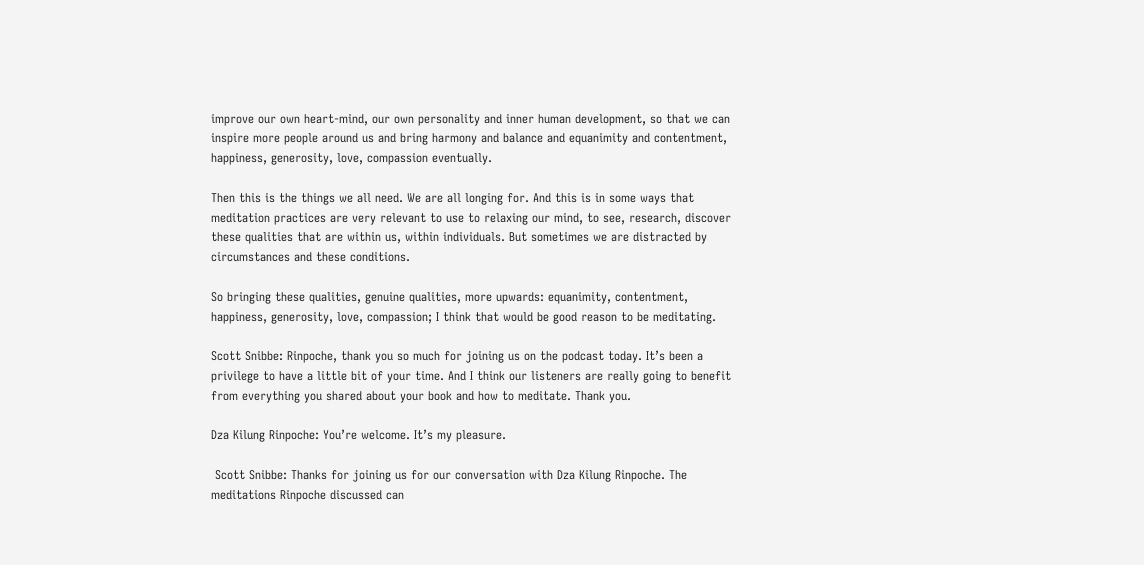improve our own heart-mind, our own personality and inner human development, so that we can inspire more people around us and bring harmony and balance and equanimity and contentment, happiness, generosity, love, compassion eventually.

Then this is the things we all need. We are all longing for. And this is in some ways that meditation practices are very relevant to use to relaxing our mind, to see, research, discover these qualities that are within us, within individuals. But sometimes we are distracted by circumstances and these conditions.

So bringing these qualities, genuine qualities, more upwards: equanimity, contentment, happiness, generosity, love, compassion; I think that would be good reason to be meditating.

Scott Snibbe: Rinpoche, thank you so much for joining us on the podcast today. It’s been a privilege to have a little bit of your time. And I think our listeners are really going to benefit from everything you shared about your book and how to meditate. Thank you.

Dza Kilung Rinpoche: You’re welcome. It’s my pleasure.

 Scott Snibbe: Thanks for joining us for our conversation with Dza Kilung Rinpoche. The meditations Rinpoche discussed can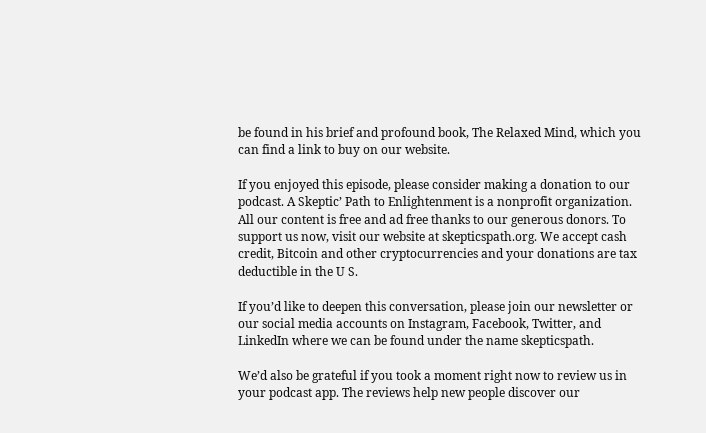be found in his brief and profound book, The Relaxed Mind, which you can find a link to buy on our website.

If you enjoyed this episode, please consider making a donation to our podcast. A Skeptic’ Path to Enlightenment is a nonprofit organization. All our content is free and ad free thanks to our generous donors. To support us now, visit our website at skepticspath.org. We accept cash credit, Bitcoin and other cryptocurrencies and your donations are tax deductible in the U S.

If you’d like to deepen this conversation, please join our newsletter or our social media accounts on Instagram, Facebook, Twitter, and LinkedIn where we can be found under the name skepticspath.

We’d also be grateful if you took a moment right now to review us in your podcast app. The reviews help new people discover our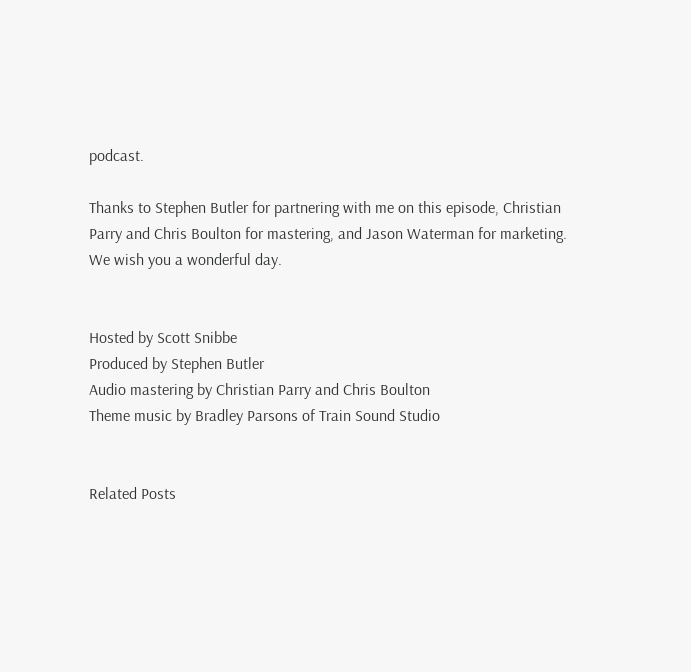podcast.

Thanks to Stephen Butler for partnering with me on this episode, Christian Parry and Chris Boulton for mastering, and Jason Waterman for marketing. We wish you a wonderful day.


Hosted by Scott Snibbe
Produced by Stephen Butler
Audio mastering by Christian Parry and Chris Boulton
Theme music by Bradley Parsons of Train Sound Studio


Related Posts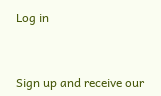Log in



Sign up and receive our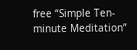free “Simple Ten-minute Meditation”